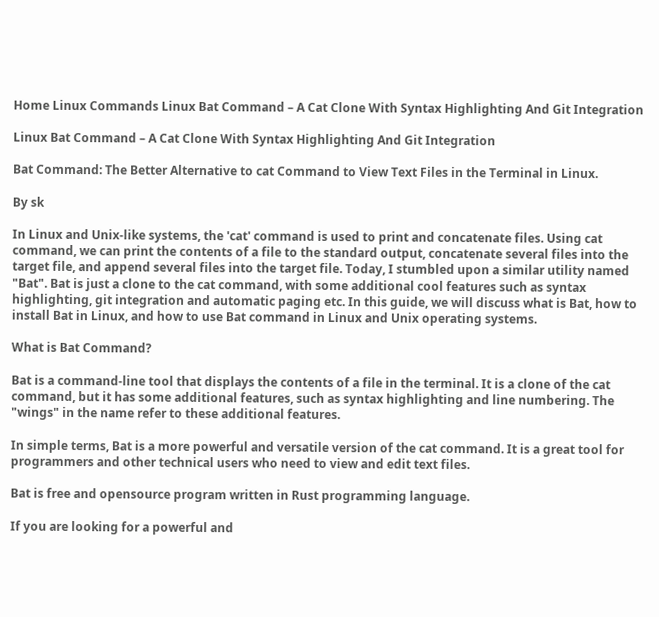Home Linux Commands Linux Bat Command – A Cat Clone With Syntax Highlighting And Git Integration

Linux Bat Command – A Cat Clone With Syntax Highlighting And Git Integration

Bat Command: The Better Alternative to cat Command to View Text Files in the Terminal in Linux.

By sk

In Linux and Unix-like systems, the 'cat' command is used to print and concatenate files. Using cat command, we can print the contents of a file to the standard output, concatenate several files into the target file, and append several files into the target file. Today, I stumbled upon a similar utility named "Bat". Bat is just a clone to the cat command, with some additional cool features such as syntax highlighting, git integration and automatic paging etc. In this guide, we will discuss what is Bat, how to install Bat in Linux, and how to use Bat command in Linux and Unix operating systems.

What is Bat Command?

Bat is a command-line tool that displays the contents of a file in the terminal. It is a clone of the cat command, but it has some additional features, such as syntax highlighting and line numbering. The "wings" in the name refer to these additional features.

In simple terms, Bat is a more powerful and versatile version of the cat command. It is a great tool for programmers and other technical users who need to view and edit text files.

Bat is free and opensource program written in Rust programming language.

If you are looking for a powerful and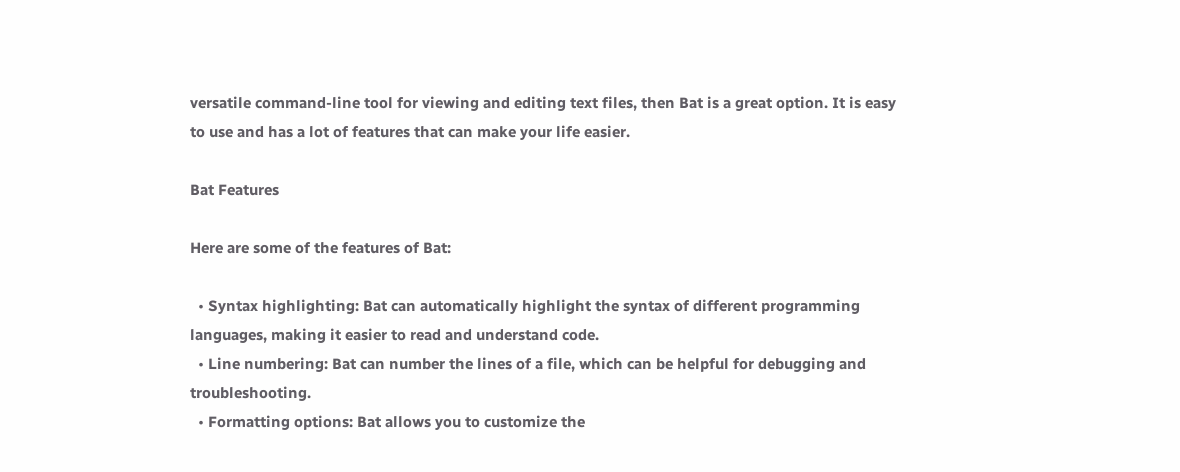versatile command-line tool for viewing and editing text files, then Bat is a great option. It is easy to use and has a lot of features that can make your life easier.

Bat Features

Here are some of the features of Bat:

  • Syntax highlighting: Bat can automatically highlight the syntax of different programming languages, making it easier to read and understand code.
  • Line numbering: Bat can number the lines of a file, which can be helpful for debugging and troubleshooting.
  • Formatting options: Bat allows you to customize the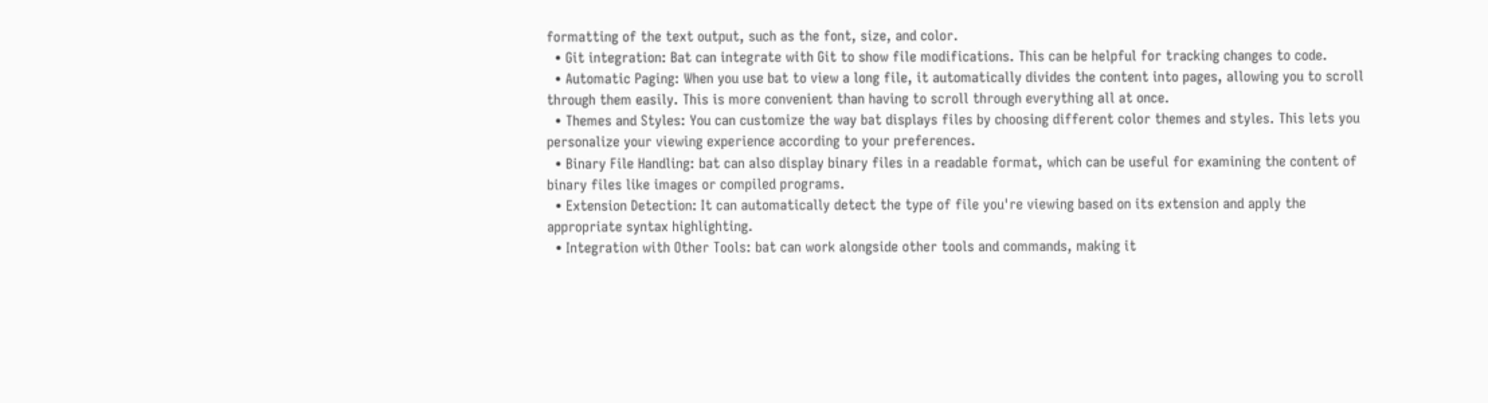formatting of the text output, such as the font, size, and color.
  • Git integration: Bat can integrate with Git to show file modifications. This can be helpful for tracking changes to code.
  • Automatic Paging: When you use bat to view a long file, it automatically divides the content into pages, allowing you to scroll through them easily. This is more convenient than having to scroll through everything all at once.
  • Themes and Styles: You can customize the way bat displays files by choosing different color themes and styles. This lets you personalize your viewing experience according to your preferences.
  • Binary File Handling: bat can also display binary files in a readable format, which can be useful for examining the content of binary files like images or compiled programs.
  • Extension Detection: It can automatically detect the type of file you're viewing based on its extension and apply the appropriate syntax highlighting.
  • Integration with Other Tools: bat can work alongside other tools and commands, making it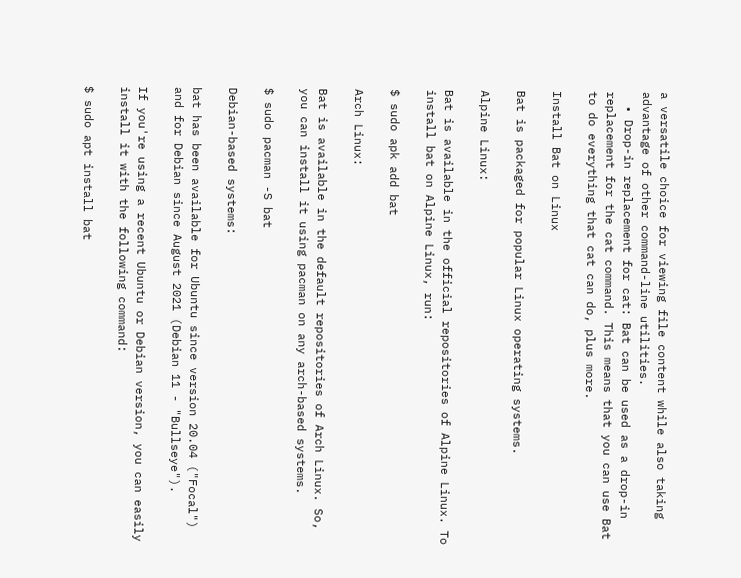a versatile choice for viewing file content while also taking advantage of other command-line utilities.
  • Drop-in replacement for cat: Bat can be used as a drop-in replacement for the cat command. This means that you can use Bat to do everything that cat can do, plus more.

Install Bat on Linux

Bat is packaged for popular Linux operating systems.

Alpine Linux:

Bat is available in the official repositories of Alpine Linux. To install bat on Alpine Linux, run:

$ sudo apk add bat

Arch Linux:

Bat is available in the default repositories of Arch Linux. So, you can install it using pacman on any arch-based systems.

$ sudo pacman -S bat

Debian-based systems:

bat has been available for Ubuntu since version 20.04 ("Focal") and for Debian since August 2021 (Debian 11 - "Bullseye").

If you're using a recent Ubuntu or Debian version, you can easily install it with the following command:

$ sudo apt install bat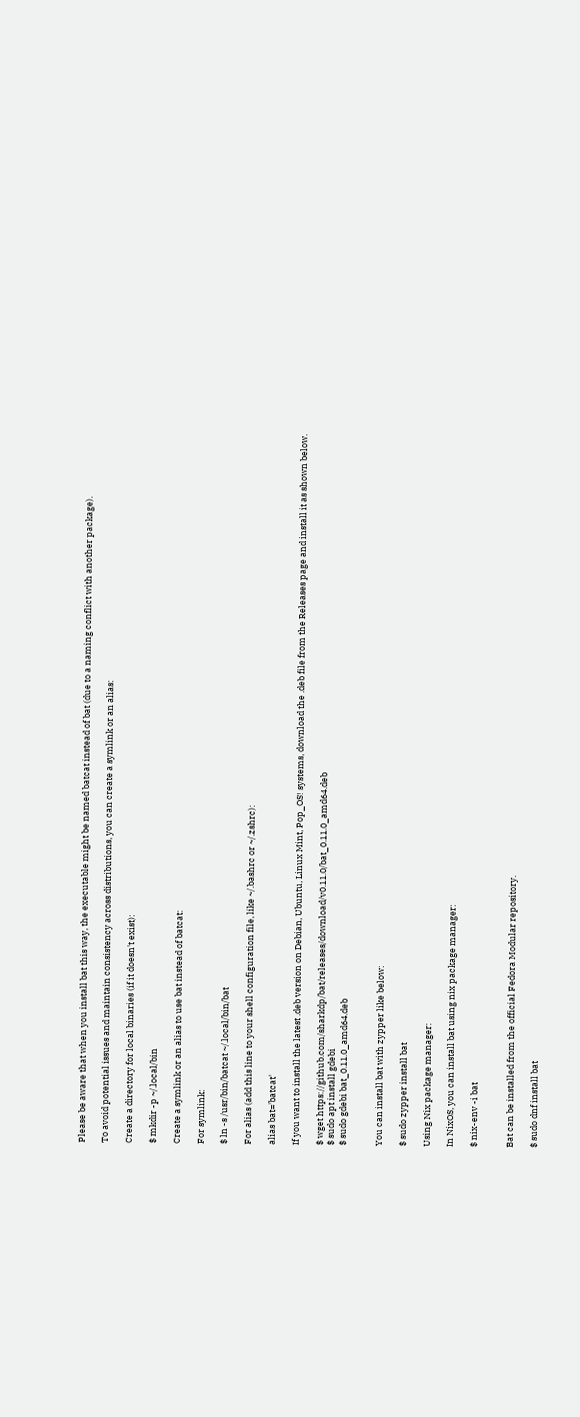Please be aware that when you install bat this way, the executable might be named batcat instead of bat (due to a naming conflict with another package).

To avoid potential issues and maintain consistency across distributions, you can create a symlink or an alias:

Create a directory for local binaries (if it doesn't exist):

$ mkdir -p ~/.local/bin

Create a symlink or an alias to use bat instead of batcat:

For symlink:

$ ln -s /usr/bin/batcat ~/.local/bin/bat

For alias (add this line to your shell configuration file, like ~/.bashrc or ~/.zshrc):

alias bat='batcat'

If you want to install the latest .deb version on Debian, Ubuntu, Linux Mint, Pop_OS! systems, download the .deb file from the Releases page and install it as shown below.

$ wget https://github.com/sharkdp/bat/releases/download/v0.11.0/bat_0.11.0_amd64.deb
$ sudo apt install gdebi
$ sudo gdebi bat_0.11.0_amd64.deb


You can install bat with zypper like below:

$ sudo zypper install bat

Using Nix package manager:

In NixOS, you can install bat using nix package manager:

$ nix-env -i bat


Bat can be installed from the official Fedora Modular repository.

$ sudo dnf install bat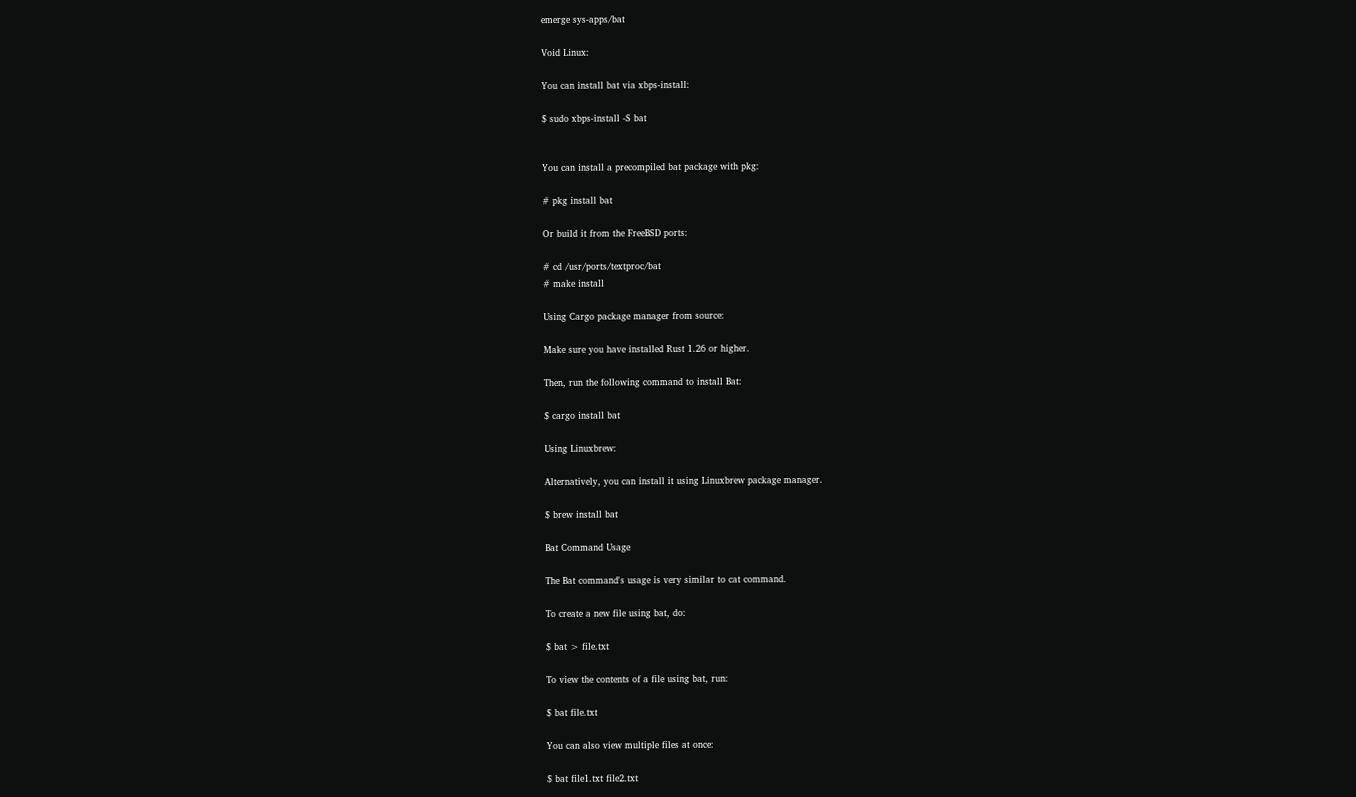emerge sys-apps/bat

Void Linux:

You can install bat via xbps-install:

$ sudo xbps-install -S bat


You can install a precompiled bat package with pkg:

# pkg install bat

Or build it from the FreeBSD ports:

# cd /usr/ports/textproc/bat
# make install

Using Cargo package manager from source:

Make sure you have installed Rust 1.26 or higher.

Then, run the following command to install Bat:

$ cargo install bat

Using Linuxbrew:

Alternatively, you can install it using Linuxbrew package manager.

$ brew install bat

Bat Command Usage

The Bat command's usage is very similar to cat command.

To create a new file using bat, do:

$ bat > file.txt

To view the contents of a file using bat, run:

$ bat file.txt

You can also view multiple files at once:

$ bat file1.txt file2.txt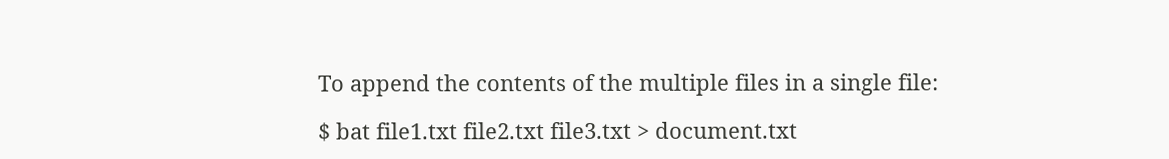To append the contents of the multiple files in a single file:

$ bat file1.txt file2.txt file3.txt > document.txt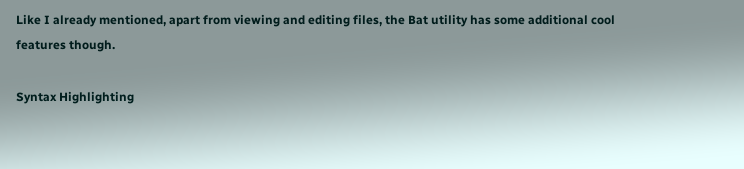Like I already mentioned, apart from viewing and editing files, the Bat utility has some additional cool features though.

Syntax Highlighting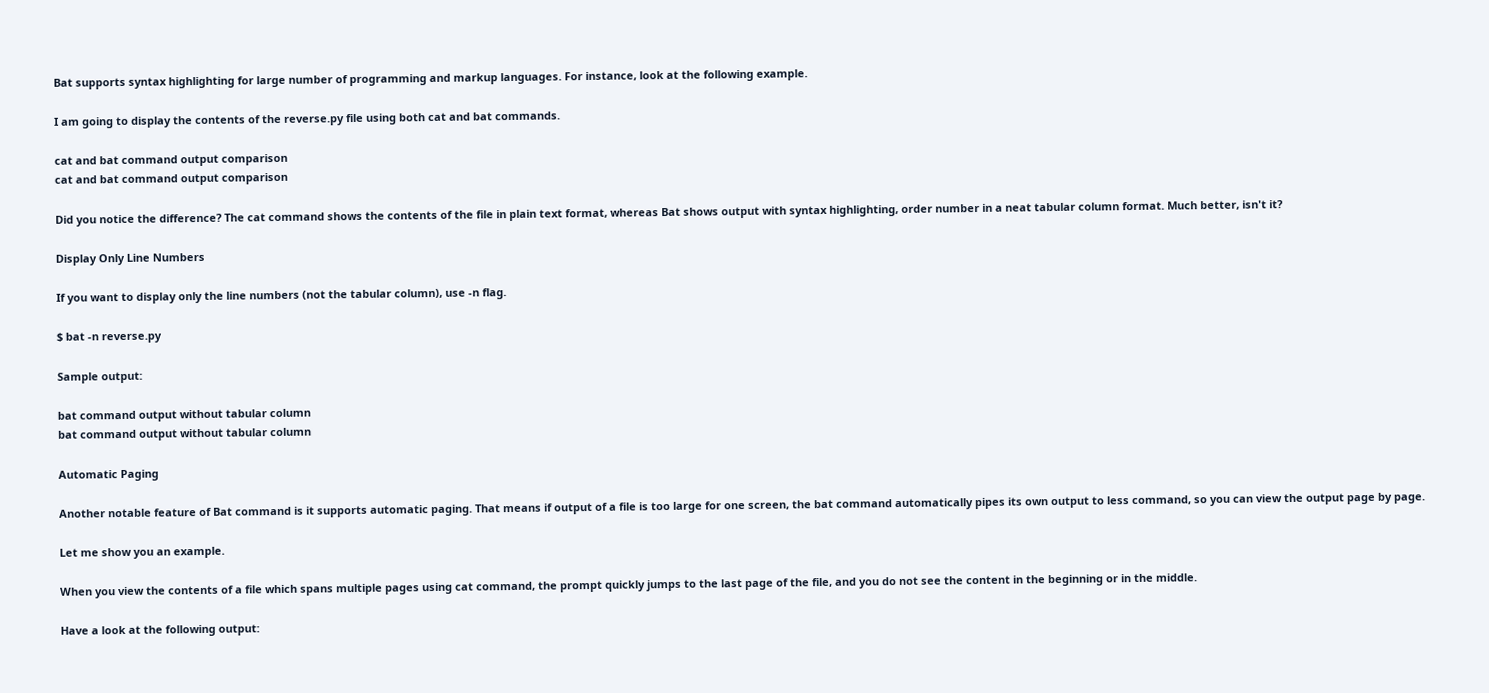Bat supports syntax highlighting for large number of programming and markup languages. For instance, look at the following example.

I am going to display the contents of the reverse.py file using both cat and bat commands.

cat and bat command output comparison
cat and bat command output comparison

Did you notice the difference? The cat command shows the contents of the file in plain text format, whereas Bat shows output with syntax highlighting, order number in a neat tabular column format. Much better, isn't it?

Display Only Line Numbers

If you want to display only the line numbers (not the tabular column), use -n flag.

$ bat -n reverse.py

Sample output:

bat command output without tabular column
bat command output without tabular column

Automatic Paging

Another notable feature of Bat command is it supports automatic paging. That means if output of a file is too large for one screen, the bat command automatically pipes its own output to less command, so you can view the output page by page.

Let me show you an example.

When you view the contents of a file which spans multiple pages using cat command, the prompt quickly jumps to the last page of the file, and you do not see the content in the beginning or in the middle.

Have a look at the following output: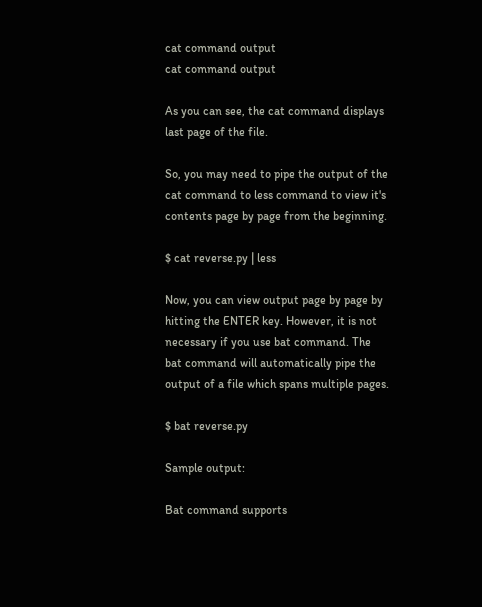cat command output
cat command output

As you can see, the cat command displays last page of the file.

So, you may need to pipe the output of the cat command to less command to view it's contents page by page from the beginning.

$ cat reverse.py | less

Now, you can view output page by page by hitting the ENTER key. However, it is not necessary if you use bat command. The bat command will automatically pipe the output of a file which spans multiple pages.

$ bat reverse.py

Sample output:

Bat command supports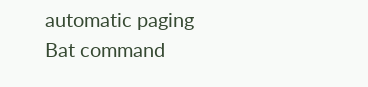automatic paging
Bat command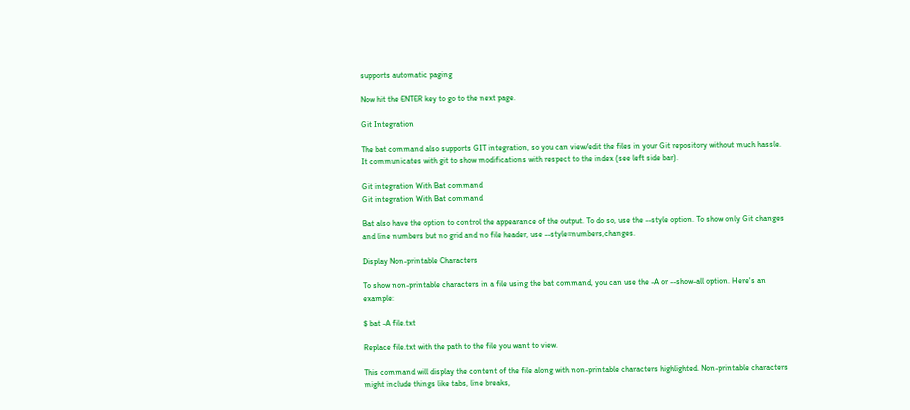supports automatic paging

Now hit the ENTER key to go to the next page.

Git Integration

The bat command also supports GIT integration, so you can view/edit the files in your Git repository without much hassle. It communicates with git to show modifications with respect to the index (see left side bar).

Git integration With Bat command
Git integration With Bat command

Bat also have the option to control the appearance of the output. To do so, use the --style option. To show only Git changes and line numbers but no grid and no file header, use --style=numbers,changes.

Display Non-printable Characters

To show non-printable characters in a file using the bat command, you can use the -A or --show-all option. Here's an example:

$ bat -A file.txt

Replace file.txt with the path to the file you want to view.

This command will display the content of the file along with non-printable characters highlighted. Non-printable characters might include things like tabs, line breaks,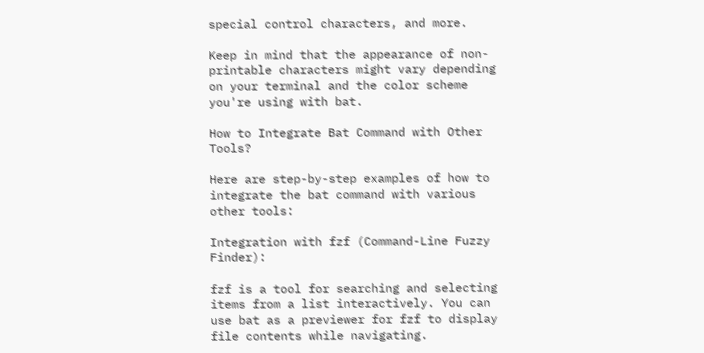special control characters, and more.

Keep in mind that the appearance of non-printable characters might vary depending on your terminal and the color scheme you're using with bat.

How to Integrate Bat Command with Other Tools?

Here are step-by-step examples of how to integrate the bat command with various other tools:

Integration with fzf (Command-Line Fuzzy Finder):

fzf is a tool for searching and selecting items from a list interactively. You can use bat as a previewer for fzf to display file contents while navigating.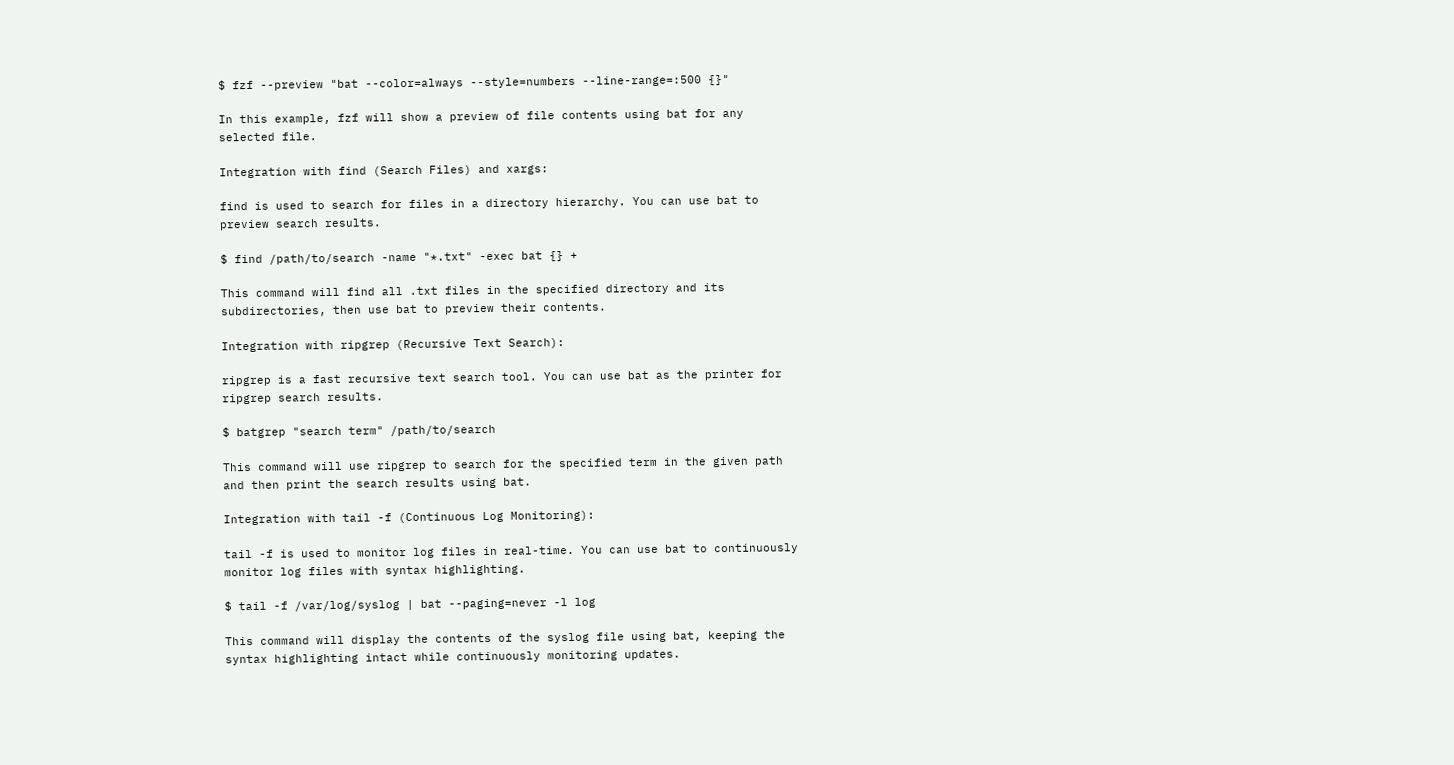$ fzf --preview "bat --color=always --style=numbers --line-range=:500 {}"

In this example, fzf will show a preview of file contents using bat for any selected file.

Integration with find (Search Files) and xargs:

find is used to search for files in a directory hierarchy. You can use bat to preview search results.

$ find /path/to/search -name "*.txt" -exec bat {} +

This command will find all .txt files in the specified directory and its subdirectories, then use bat to preview their contents.

Integration with ripgrep (Recursive Text Search):

ripgrep is a fast recursive text search tool. You can use bat as the printer for ripgrep search results.

$ batgrep "search term" /path/to/search

This command will use ripgrep to search for the specified term in the given path and then print the search results using bat.

Integration with tail -f (Continuous Log Monitoring):

tail -f is used to monitor log files in real-time. You can use bat to continuously monitor log files with syntax highlighting.

$ tail -f /var/log/syslog | bat --paging=never -l log

This command will display the contents of the syslog file using bat, keeping the syntax highlighting intact while continuously monitoring updates.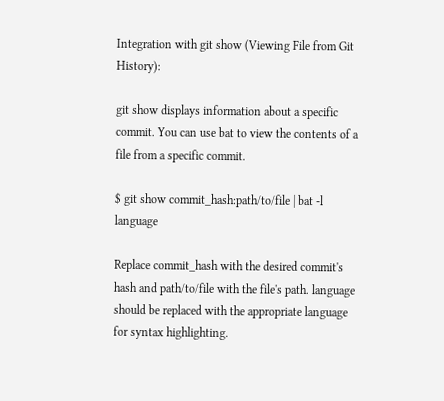Integration with git show (Viewing File from Git History):

git show displays information about a specific commit. You can use bat to view the contents of a file from a specific commit.

$ git show commit_hash:path/to/file | bat -l language

Replace commit_hash with the desired commit's hash and path/to/file with the file's path. language should be replaced with the appropriate language for syntax highlighting.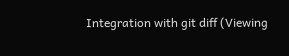Integration with git diff (Viewing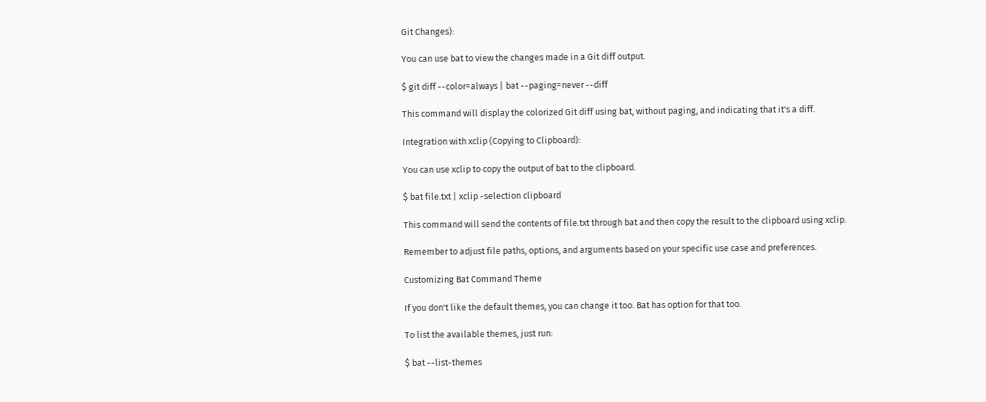Git Changes):

You can use bat to view the changes made in a Git diff output.

$ git diff --color=always | bat --paging=never --diff

This command will display the colorized Git diff using bat, without paging, and indicating that it's a diff.

Integration with xclip (Copying to Clipboard):

You can use xclip to copy the output of bat to the clipboard.

$ bat file.txt | xclip -selection clipboard

This command will send the contents of file.txt through bat and then copy the result to the clipboard using xclip.

Remember to adjust file paths, options, and arguments based on your specific use case and preferences.

Customizing Bat Command Theme

If you don't like the default themes, you can change it too. Bat has option for that too.

To list the available themes, just run:

$ bat --list-themes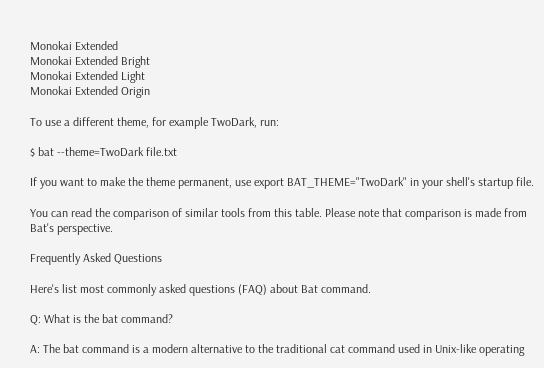Monokai Extended
Monokai Extended Bright
Monokai Extended Light
Monokai Extended Origin

To use a different theme, for example TwoDark, run:

$ bat --theme=TwoDark file.txt

If you want to make the theme permanent, use export BAT_THEME="TwoDark" in your shell's startup file.

You can read the comparison of similar tools from this table. Please note that comparison is made from Bat's perspective.

Frequently Asked Questions

Here's list most commonly asked questions (FAQ) about Bat command.

Q: What is the bat command?

A: The bat command is a modern alternative to the traditional cat command used in Unix-like operating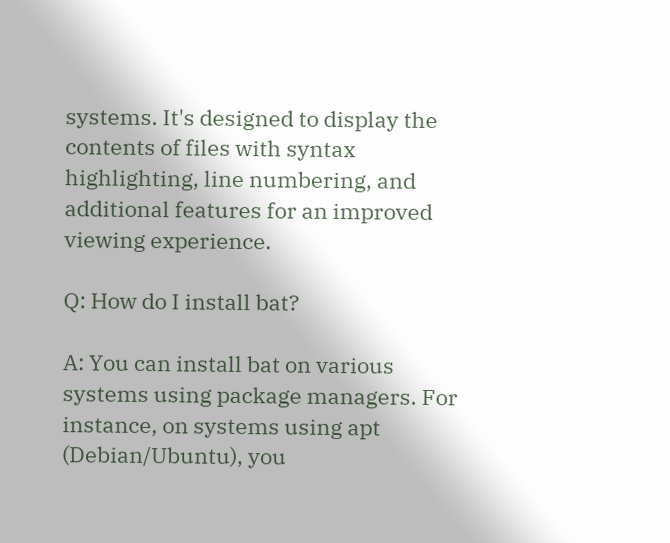systems. It's designed to display the contents of files with syntax highlighting, line numbering, and additional features for an improved viewing experience.

Q: How do I install bat?

A: You can install bat on various systems using package managers. For instance, on systems using apt (Debian/Ubuntu), you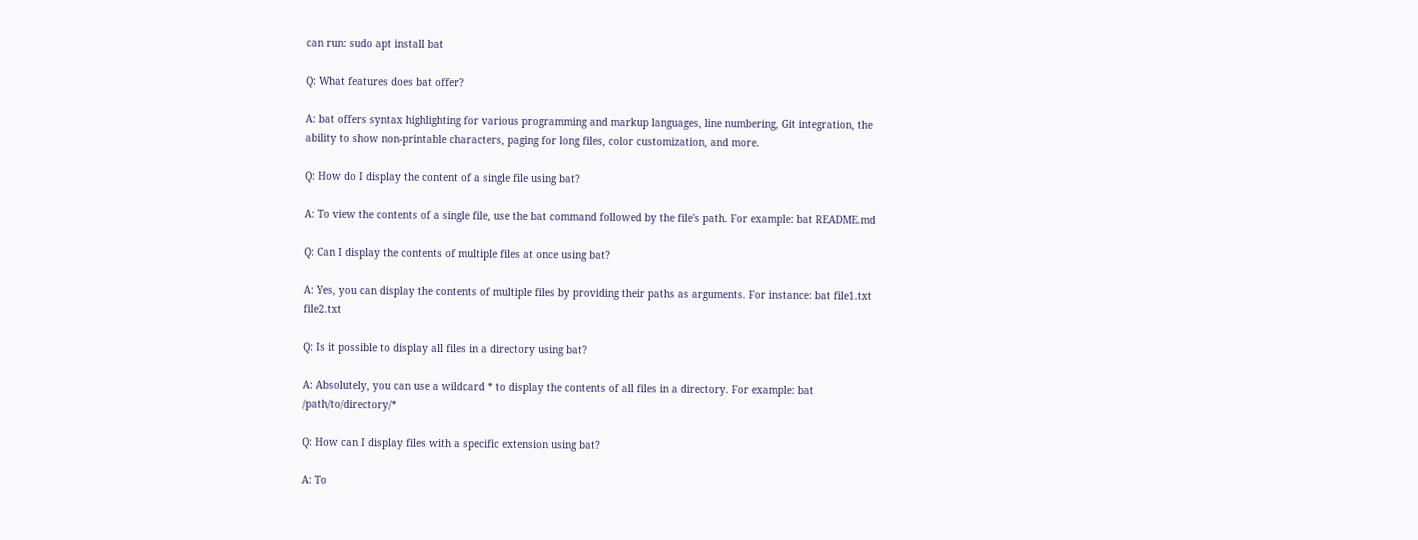can run: sudo apt install bat

Q: What features does bat offer?

A: bat offers syntax highlighting for various programming and markup languages, line numbering, Git integration, the ability to show non-printable characters, paging for long files, color customization, and more.

Q: How do I display the content of a single file using bat?

A: To view the contents of a single file, use the bat command followed by the file's path. For example: bat README.md

Q: Can I display the contents of multiple files at once using bat?

A: Yes, you can display the contents of multiple files by providing their paths as arguments. For instance: bat file1.txt file2.txt

Q: Is it possible to display all files in a directory using bat?

A: Absolutely, you can use a wildcard * to display the contents of all files in a directory. For example: bat /path/to/directory/*

Q: How can I display files with a specific extension using bat?

A: To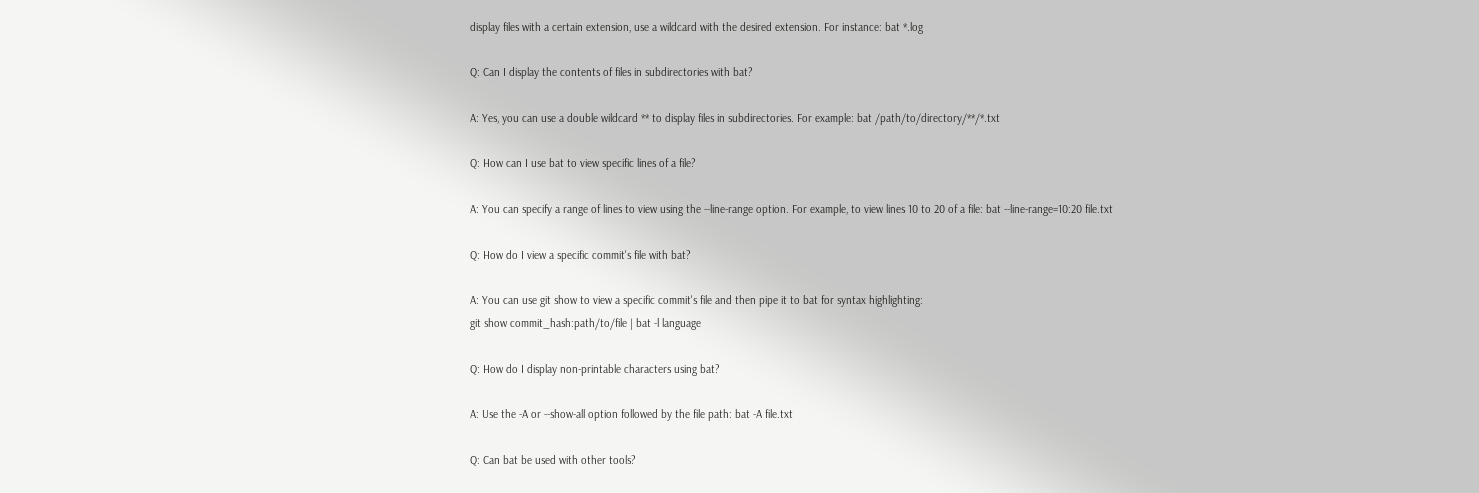display files with a certain extension, use a wildcard with the desired extension. For instance: bat *.log

Q: Can I display the contents of files in subdirectories with bat?

A: Yes, you can use a double wildcard ** to display files in subdirectories. For example: bat /path/to/directory/**/*.txt

Q: How can I use bat to view specific lines of a file?

A: You can specify a range of lines to view using the --line-range option. For example, to view lines 10 to 20 of a file: bat --line-range=10:20 file.txt

Q: How do I view a specific commit's file with bat?

A: You can use git show to view a specific commit's file and then pipe it to bat for syntax highlighting:
git show commit_hash:path/to/file | bat -l language

Q: How do I display non-printable characters using bat?

A: Use the -A or --show-all option followed by the file path: bat -A file.txt

Q: Can bat be used with other tools?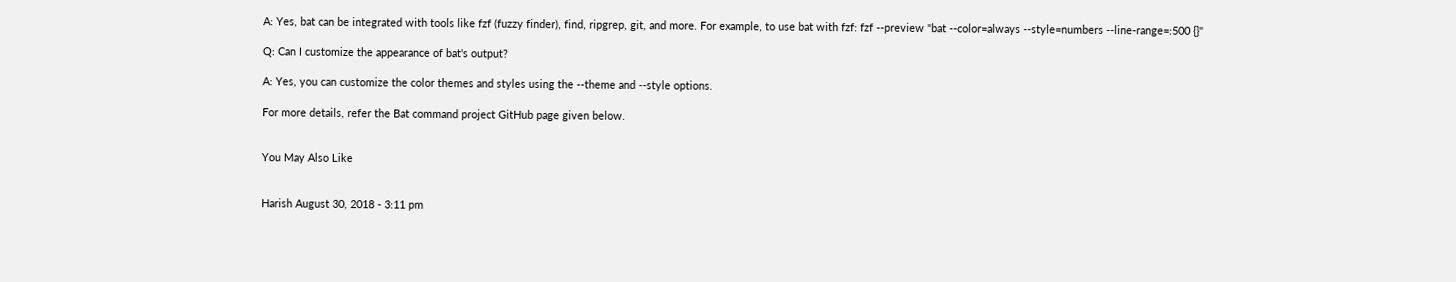A: Yes, bat can be integrated with tools like fzf (fuzzy finder), find, ripgrep, git, and more. For example, to use bat with fzf: fzf --preview "bat --color=always --style=numbers --line-range=:500 {}"

Q: Can I customize the appearance of bat's output?

A: Yes, you can customize the color themes and styles using the --theme and --style options.

For more details, refer the Bat command project GitHub page given below.


You May Also Like


Harish August 30, 2018 - 3:11 pm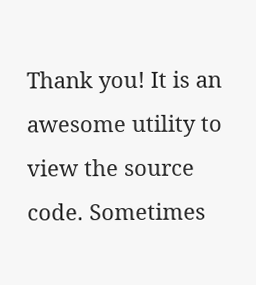Thank you! It is an awesome utility to view the source code. Sometimes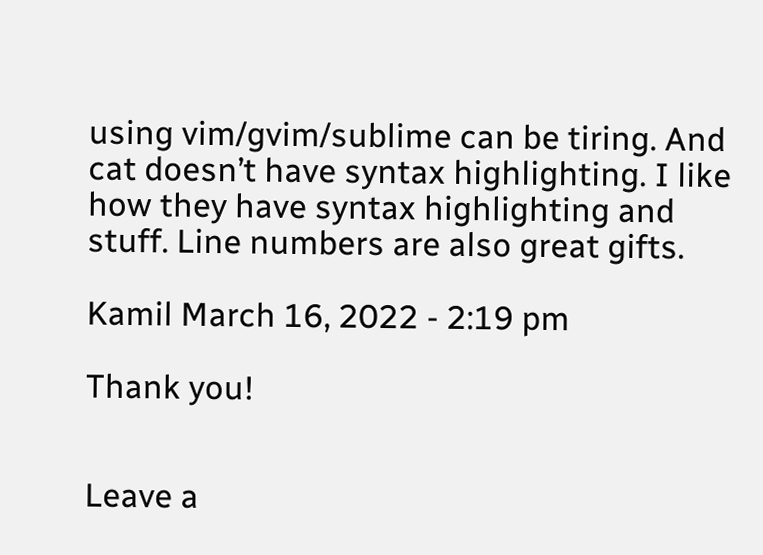using vim/gvim/sublime can be tiring. And cat doesn’t have syntax highlighting. I like how they have syntax highlighting and stuff. Line numbers are also great gifts.

Kamil March 16, 2022 - 2:19 pm

Thank you!


Leave a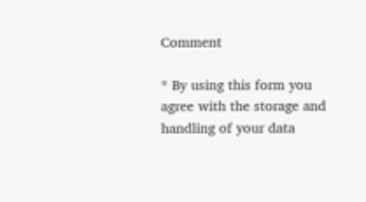Comment

* By using this form you agree with the storage and handling of your data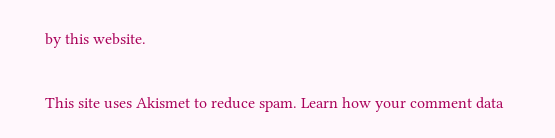by this website.

This site uses Akismet to reduce spam. Learn how your comment data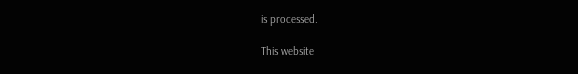is processed.

This website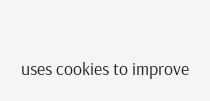uses cookies to improve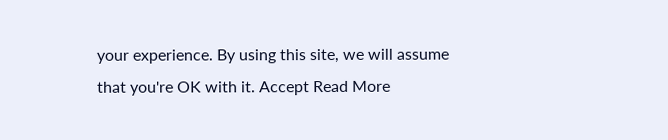your experience. By using this site, we will assume that you're OK with it. Accept Read More